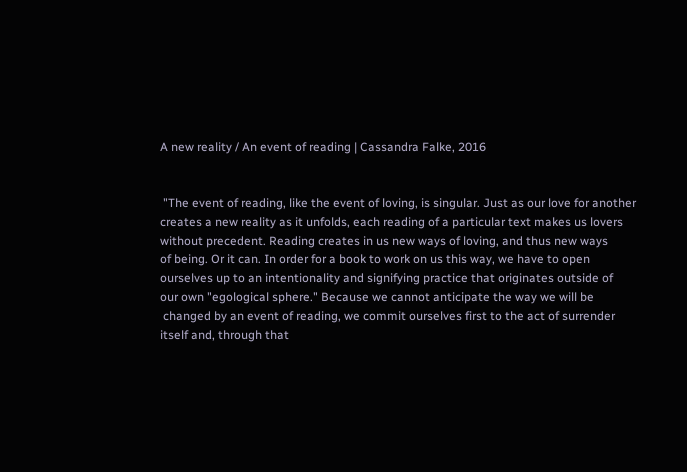A new reality / An event of reading | Cassandra Falke, 2016


 "The event of reading, like the event of loving, is singular. Just as our love for another
creates a new reality as it unfolds, each reading of a particular text makes us lovers
without precedent. Reading creates in us new ways of loving, and thus new ways
of being. Or it can. In order for a book to work on us this way, we have to open
ourselves up to an intentionality and signifying practice that originates outside of
our own "egological sphere." Because we cannot anticipate the way we will be
 changed by an event of reading, we commit ourselves first to the act of surrender
itself and, through that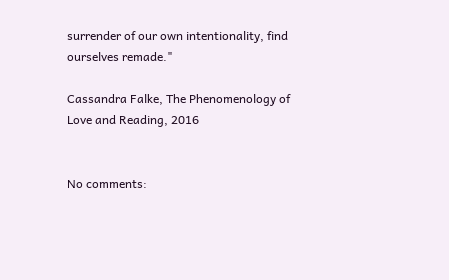surrender of our own intentionality, find ourselves remade."

Cassandra Falke, The Phenomenology of Love and Reading, 2016


No comments: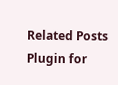Related Posts Plugin for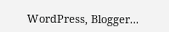WordPress, Blogger...